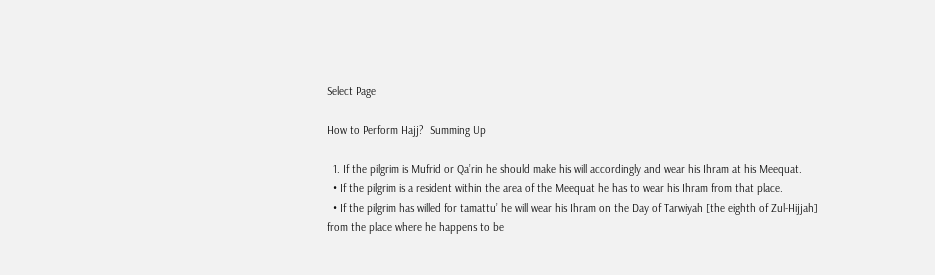Select Page

How to Perform Hajj?  Summing Up

  1. If the pilgrim is Mufrid or Qa’rin he should make his will accordingly and wear his Ihram at his Meequat.
  • If the pilgrim is a resident within the area of the Meequat he has to wear his Ihram from that place.
  • If the pilgrim has willed for tamattu’ he will wear his Ihram on the Day of Tarwiyah [the eighth of Zul-Hijjah] from the place where he happens to be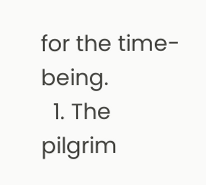for the time-being.
  1. The pilgrim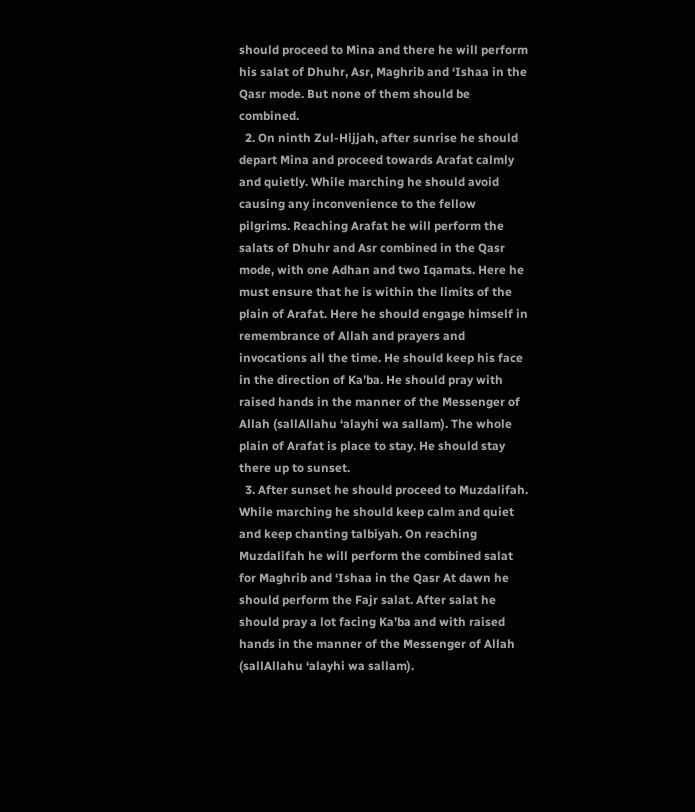should proceed to Mina and there he will perform his salat of Dhuhr, Asr, Maghrib and ‘Ishaa in the Qasr mode. But none of them should be combined.
  2. On ninth Zul-Hijjah, after sunrise he should depart Mina and proceed towards Arafat calmly and quietly. While marching he should avoid causing any inconvenience to the fellow pilgrims. Reaching Arafat he will perform the salats of Dhuhr and Asr combined in the Qasr mode, with one Adhan and two Iqamats. Here he must ensure that he is within the limits of the plain of Arafat. Here he should engage himself in remembrance of Allah and prayers and invocations all the time. He should keep his face in the direction of Ka’ba. He should pray with raised hands in the manner of the Messenger of Allah (sallAllahu ‘alayhi wa sallam). The whole plain of Arafat is place to stay. He should stay there up to sunset.
  3. After sunset he should proceed to Muzdalifah. While marching he should keep calm and quiet and keep chanting talbiyah. On reaching Muzdalifah he will perform the combined salat for Maghrib and ‘Ishaa in the Qasr At dawn he should perform the Fajr salat. After salat he should pray a lot facing Ka’ba and with raised hands in the manner of the Messenger of Allah (sallAllahu ‘alayhi wa sallam).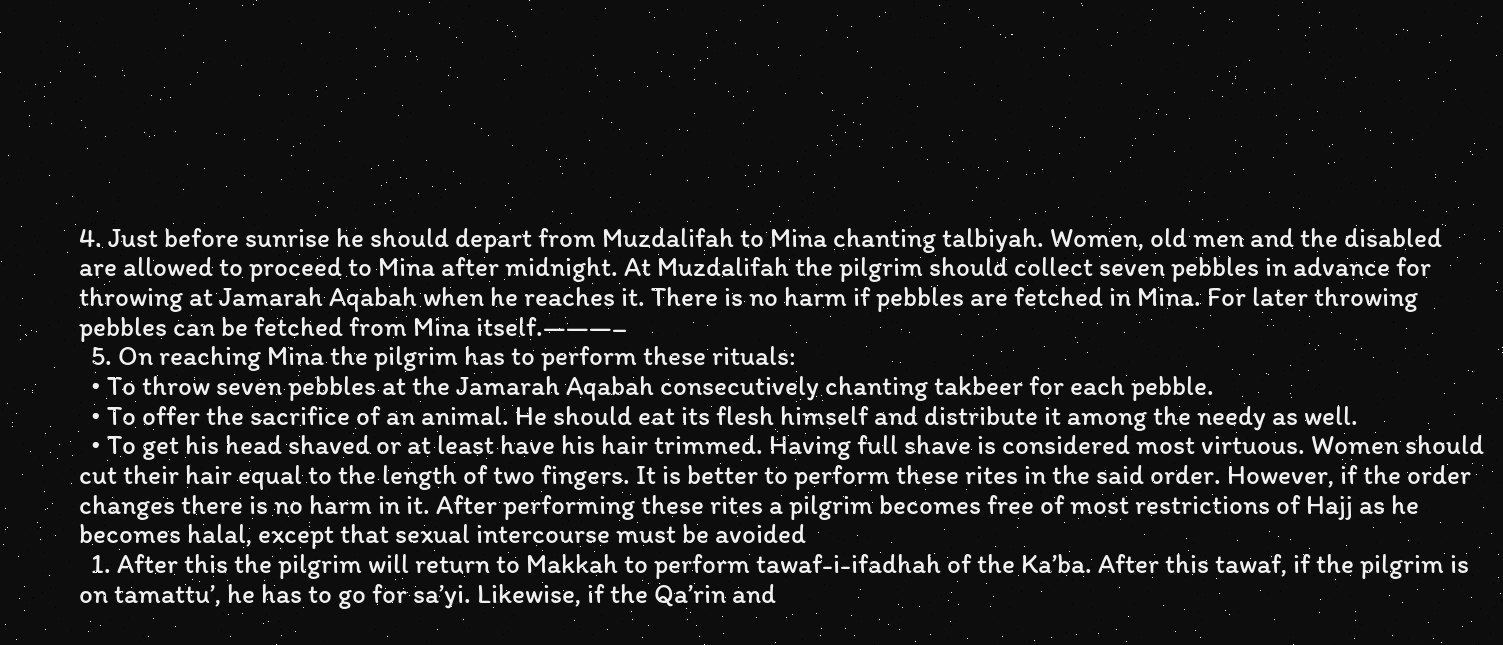4. Just before sunrise he should depart from Muzdalifah to Mina chanting talbiyah. Women, old men and the disabled are allowed to proceed to Mina after midnight. At Muzdalifah the pilgrim should collect seven pebbles in advance for throwing at Jamarah Aqabah when he reaches it. There is no harm if pebbles are fetched in Mina. For later throwing pebbles can be fetched from Mina itself.———–
  5. On reaching Mina the pilgrim has to perform these rituals:
  • To throw seven pebbles at the Jamarah Aqabah consecutively chanting takbeer for each pebble.
  • To offer the sacrifice of an animal. He should eat its flesh himself and distribute it among the needy as well.
  • To get his head shaved or at least have his hair trimmed. Having full shave is considered most virtuous. Women should cut their hair equal to the length of two fingers. It is better to perform these rites in the said order. However, if the order changes there is no harm in it. After performing these rites a pilgrim becomes free of most restrictions of Hajj as he becomes halal, except that sexual intercourse must be avoided
  1. After this the pilgrim will return to Makkah to perform tawaf-i-ifadhah of the Ka’ba. After this tawaf, if the pilgrim is on tamattu’, he has to go for sa’yi. Likewise, if the Qa’rin and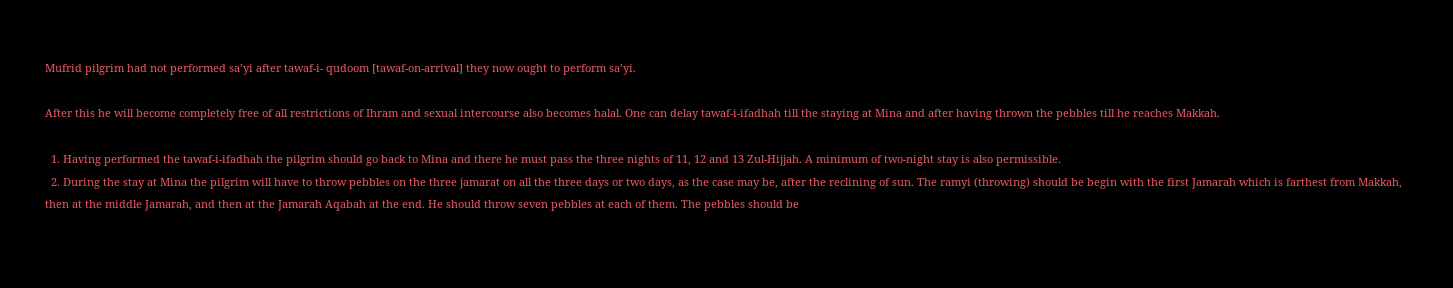Mufrid pilgrim had not performed sa’yi after tawaf-i- qudoom [tawaf-on-arrival] they now ought to perform sa’yi.

After this he will become completely free of all restrictions of Ihram and sexual intercourse also becomes halal. One can delay tawaf-i-ifadhah till the staying at Mina and after having thrown the pebbles till he reaches Makkah.

  1. Having performed the tawaf-i-ifadhah the pilgrim should go back to Mina and there he must pass the three nights of 11, 12 and 13 Zul-Hijjah. A minimum of two-night stay is also permissible.
  2. During the stay at Mina the pilgrim will have to throw pebbles on the three jamarat on all the three days or two days, as the case may be, after the reclining of sun. The ramyi (throwing) should be begin with the first Jamarah which is farthest from Makkah, then at the middle Jamarah, and then at the Jamarah Aqabah at the end. He should throw seven pebbles at each of them. The pebbles should be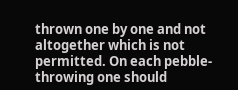thrown one by one and not altogether which is not permitted. On each pebble-throwing one should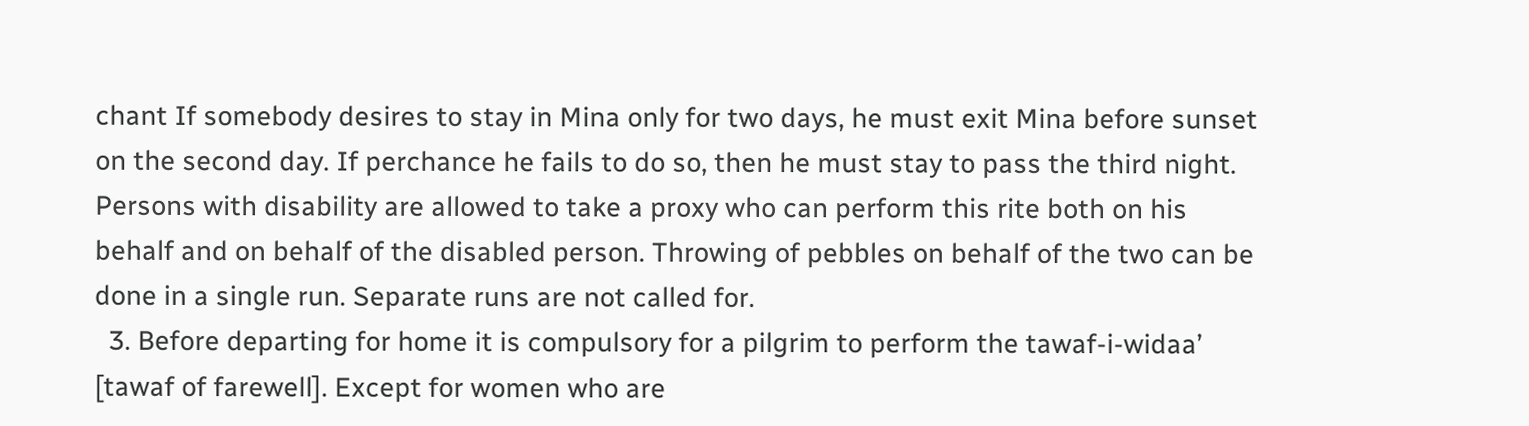chant If somebody desires to stay in Mina only for two days, he must exit Mina before sunset on the second day. If perchance he fails to do so, then he must stay to pass the third night. Persons with disability are allowed to take a proxy who can perform this rite both on his behalf and on behalf of the disabled person. Throwing of pebbles on behalf of the two can be done in a single run. Separate runs are not called for.
  3. Before departing for home it is compulsory for a pilgrim to perform the tawaf-i-widaa’ [tawaf of farewell]. Except for women who are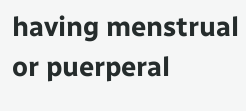having menstrual or puerperal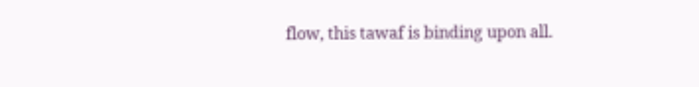flow, this tawaf is binding upon all.